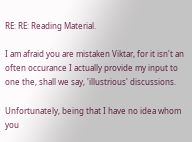RE: RE: Reading Material.

I am afraid you are mistaken Viktar, for it isn't an often occurance I actually provide my input to one the, shall we say, 'illustrious' discussions.

Unfortunately, being that I have no idea whom you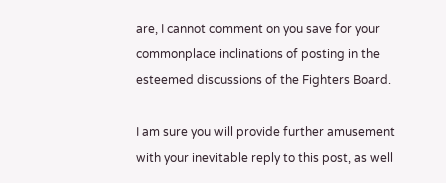are, I cannot comment on you save for your commonplace inclinations of posting in the esteemed discussions of the Fighters Board.

I am sure you will provide further amusement with your inevitable reply to this post, as well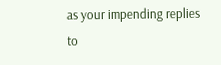as your impending replies to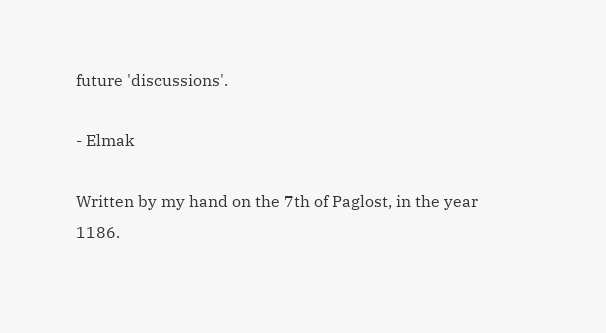future 'discussions'.

- Elmak

Written by my hand on the 7th of Paglost, in the year 1186.